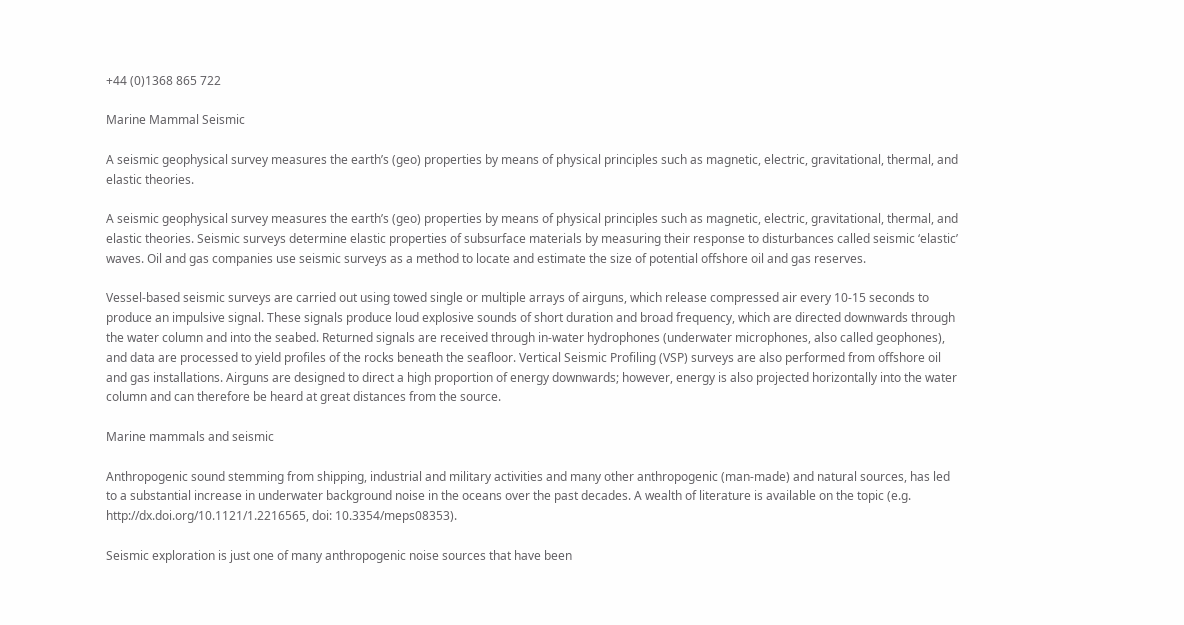+44 (0)1368 865 722

Marine Mammal Seismic

A seismic geophysical survey measures the earth’s (geo) properties by means of physical principles such as magnetic, electric, gravitational, thermal, and elastic theories.

A seismic geophysical survey measures the earth’s (geo) properties by means of physical principles such as magnetic, electric, gravitational, thermal, and elastic theories. Seismic surveys determine elastic properties of subsurface materials by measuring their response to disturbances called seismic ‘elastic’ waves. Oil and gas companies use seismic surveys as a method to locate and estimate the size of potential offshore oil and gas reserves.

Vessel-based seismic surveys are carried out using towed single or multiple arrays of airguns, which release compressed air every 10-15 seconds to produce an impulsive signal. These signals produce loud explosive sounds of short duration and broad frequency, which are directed downwards through the water column and into the seabed. Returned signals are received through in-water hydrophones (underwater microphones, also called geophones), and data are processed to yield profiles of the rocks beneath the seafloor. Vertical Seismic Profiling (VSP) surveys are also performed from offshore oil and gas installations. Airguns are designed to direct a high proportion of energy downwards; however, energy is also projected horizontally into the water column and can therefore be heard at great distances from the source.

Marine mammals and seismic

Anthropogenic sound stemming from shipping, industrial and military activities and many other anthropogenic (man-made) and natural sources, has led to a substantial increase in underwater background noise in the oceans over the past decades. A wealth of literature is available on the topic (e.g. http://dx.doi.org/10.1121/1.2216565, doi: 10.3354/meps08353).

Seismic exploration is just one of many anthropogenic noise sources that have been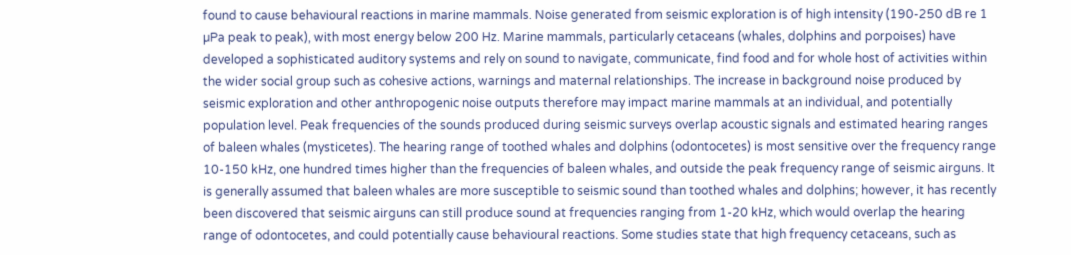found to cause behavioural reactions in marine mammals. Noise generated from seismic exploration is of high intensity (190-250 dB re 1 µPa peak to peak), with most energy below 200 Hz. Marine mammals, particularly cetaceans (whales, dolphins and porpoises) have developed a sophisticated auditory systems and rely on sound to navigate, communicate, find food and for whole host of activities within the wider social group such as cohesive actions, warnings and maternal relationships. The increase in background noise produced by seismic exploration and other anthropogenic noise outputs therefore may impact marine mammals at an individual, and potentially population level. Peak frequencies of the sounds produced during seismic surveys overlap acoustic signals and estimated hearing ranges of baleen whales (mysticetes). The hearing range of toothed whales and dolphins (odontocetes) is most sensitive over the frequency range 10-150 kHz, one hundred times higher than the frequencies of baleen whales, and outside the peak frequency range of seismic airguns. It is generally assumed that baleen whales are more susceptible to seismic sound than toothed whales and dolphins; however, it has recently been discovered that seismic airguns can still produce sound at frequencies ranging from 1-20 kHz, which would overlap the hearing range of odontocetes, and could potentially cause behavioural reactions. Some studies state that high frequency cetaceans, such as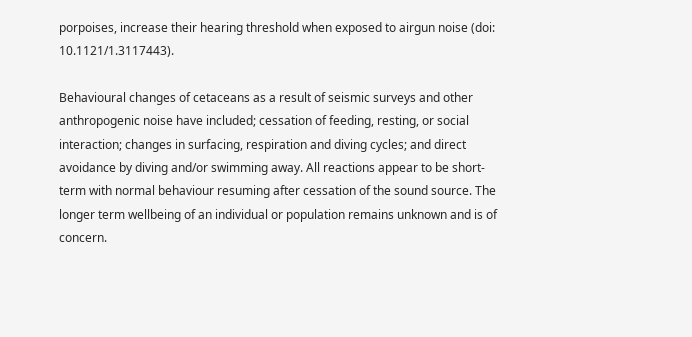porpoises, increase their hearing threshold when exposed to airgun noise (doi: 10.1121/1.3117443).

Behavioural changes of cetaceans as a result of seismic surveys and other anthropogenic noise have included; cessation of feeding, resting, or social interaction; changes in surfacing, respiration and diving cycles; and direct avoidance by diving and/or swimming away. All reactions appear to be short-term with normal behaviour resuming after cessation of the sound source. The longer term wellbeing of an individual or population remains unknown and is of concern.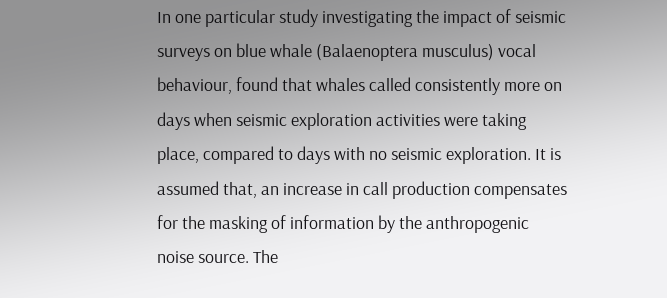In one particular study investigating the impact of seismic surveys on blue whale (Balaenoptera musculus) vocal behaviour, found that whales called consistently more on days when seismic exploration activities were taking place, compared to days with no seismic exploration. It is assumed that, an increase in call production compensates for the masking of information by the anthropogenic noise source. The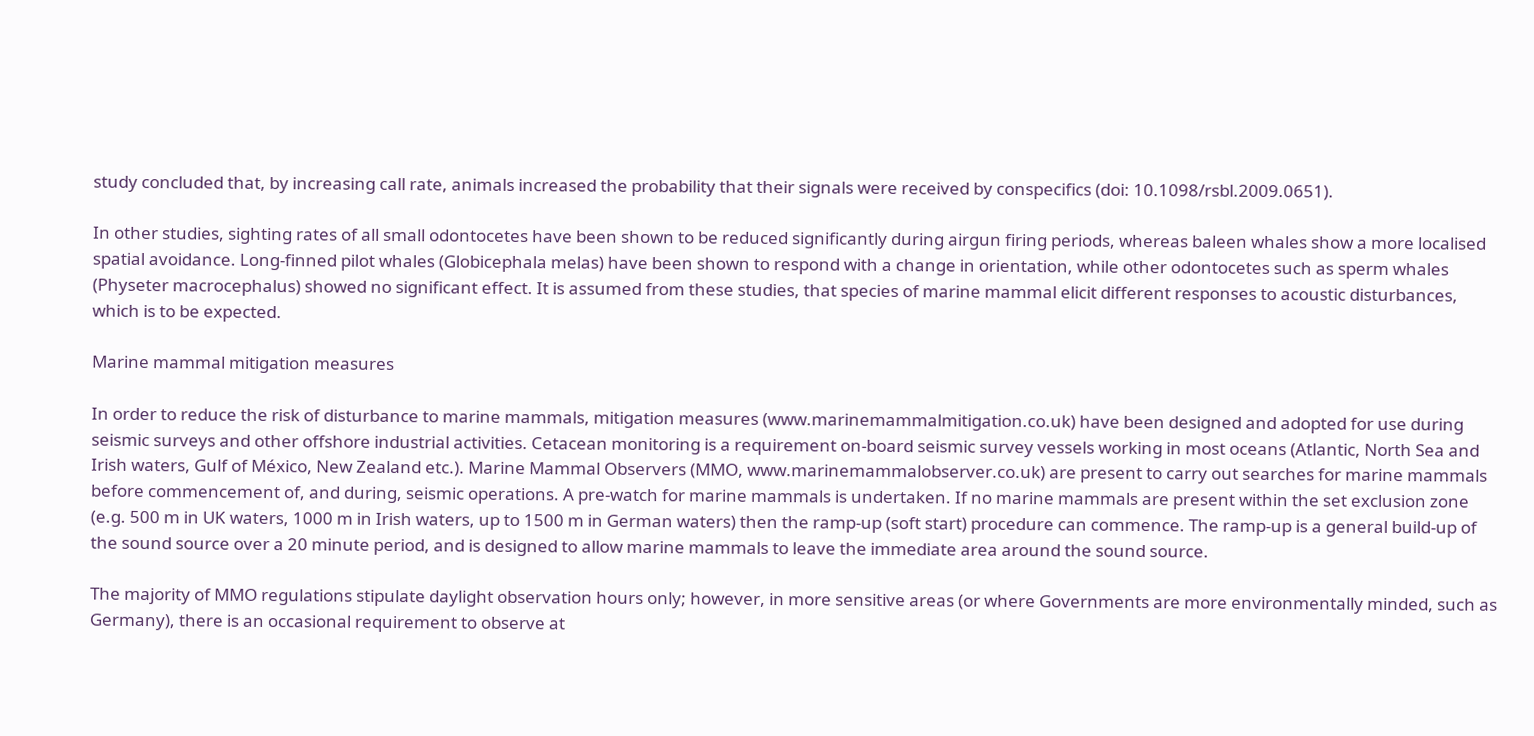study concluded that, by increasing call rate, animals increased the probability that their signals were received by conspecifics (doi: 10.1098/rsbl.2009.0651).

In other studies, sighting rates of all small odontocetes have been shown to be reduced significantly during airgun firing periods, whereas baleen whales show a more localised spatial avoidance. Long-finned pilot whales (Globicephala melas) have been shown to respond with a change in orientation, while other odontocetes such as sperm whales (Physeter macrocephalus) showed no significant effect. It is assumed from these studies, that species of marine mammal elicit different responses to acoustic disturbances, which is to be expected.

Marine mammal mitigation measures

In order to reduce the risk of disturbance to marine mammals, mitigation measures (www.marinemammalmitigation.co.uk) have been designed and adopted for use during seismic surveys and other offshore industrial activities. Cetacean monitoring is a requirement on-board seismic survey vessels working in most oceans (Atlantic, North Sea and Irish waters, Gulf of México, New Zealand etc.). Marine Mammal Observers (MMO, www.marinemammalobserver.co.uk) are present to carry out searches for marine mammals before commencement of, and during, seismic operations. A pre-watch for marine mammals is undertaken. If no marine mammals are present within the set exclusion zone (e.g. 500 m in UK waters, 1000 m in Irish waters, up to 1500 m in German waters) then the ramp-up (soft start) procedure can commence. The ramp-up is a general build-up of the sound source over a 20 minute period, and is designed to allow marine mammals to leave the immediate area around the sound source.

The majority of MMO regulations stipulate daylight observation hours only; however, in more sensitive areas (or where Governments are more environmentally minded, such as Germany), there is an occasional requirement to observe at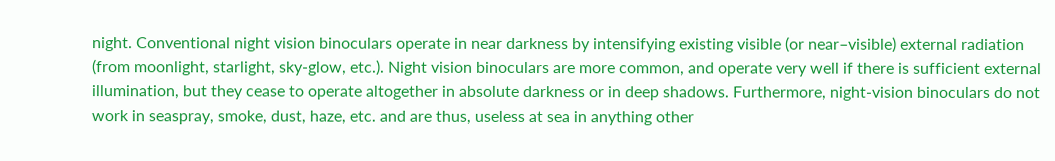night. Conventional night vision binoculars operate in near darkness by intensifying existing visible (or near–visible) external radiation (from moonlight, starlight, sky-glow, etc.). Night vision binoculars are more common, and operate very well if there is sufficient external illumination, but they cease to operate altogether in absolute darkness or in deep shadows. Furthermore, night-vision binoculars do not work in seaspray, smoke, dust, haze, etc. and are thus, useless at sea in anything other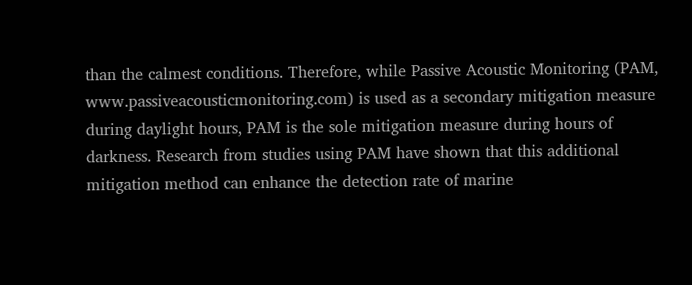than the calmest conditions. Therefore, while Passive Acoustic Monitoring (PAM, www.passiveacousticmonitoring.com) is used as a secondary mitigation measure during daylight hours, PAM is the sole mitigation measure during hours of darkness. Research from studies using PAM have shown that this additional mitigation method can enhance the detection rate of marine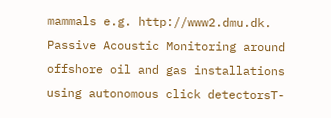mammals e.g. http://www2.dmu.dk. Passive Acoustic Monitoring around offshore oil and gas installations using autonomous click detectorsT-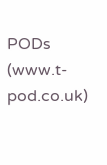PODs (www.t-pod.co.uk)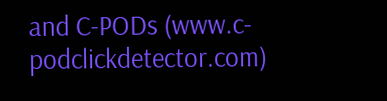and C-PODs (www.c-podclickdetector.com)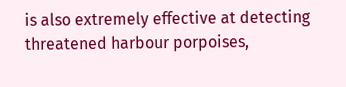is also extremely effective at detecting threatened harbour porpoises,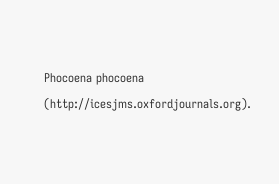Phocoena phocoena (http://icesjms.oxfordjournals.org).